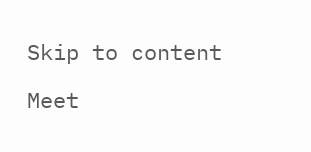Skip to content

Meet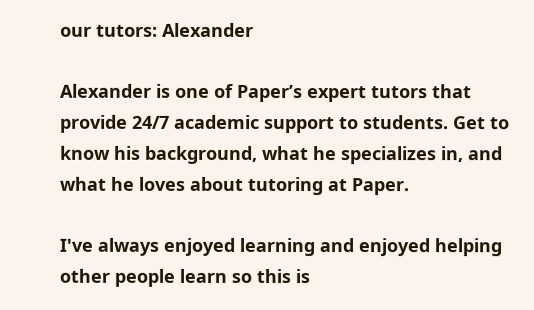our tutors: Alexander

Alexander is one of Paper’s expert tutors that provide 24/7 academic support to students. Get to know his background, what he specializes in, and what he loves about tutoring at Paper.

I've always enjoyed learning and enjoyed helping other people learn so this is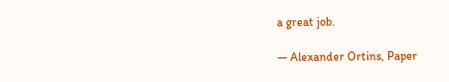a great job.

— Alexander Ortins, Paper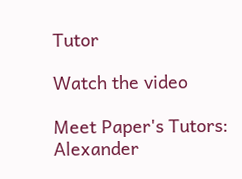Tutor

Watch the video

Meet Paper's Tutors: Alexander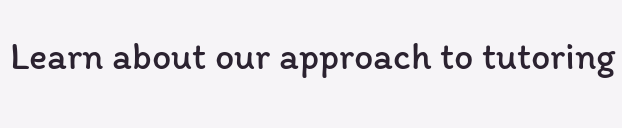Learn about our approach to tutoring